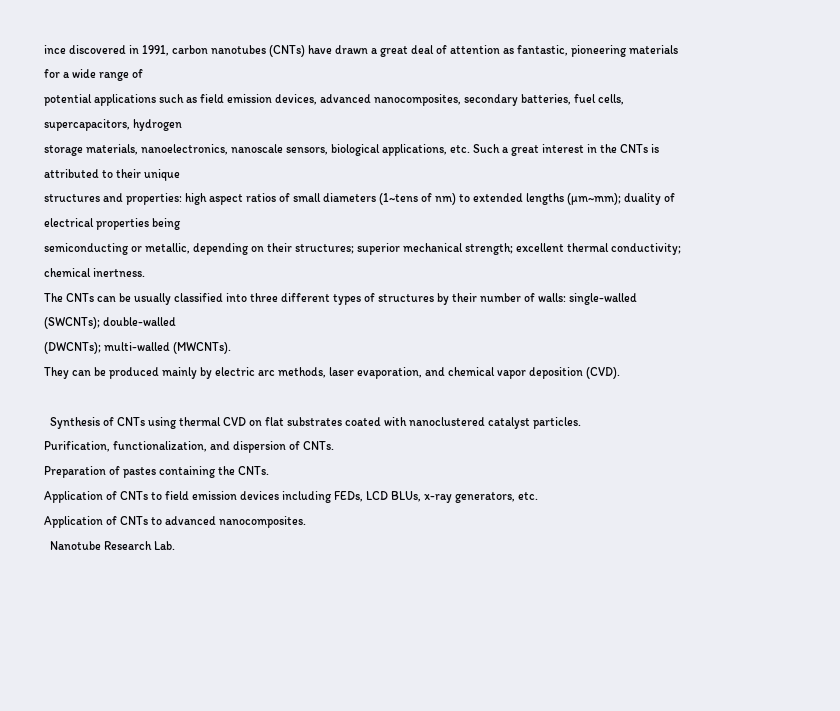ince discovered in 1991, carbon nanotubes (CNTs) have drawn a great deal of attention as fantastic, pioneering materials for a wide range of
potential applications such as field emission devices, advanced nanocomposites, secondary batteries, fuel cells, supercapacitors, hydrogen
storage materials, nanoelectronics, nanoscale sensors, biological applications, etc. Such a great interest in the CNTs is attributed to their unique
structures and properties: high aspect ratios of small diameters (1~tens of nm) to extended lengths (µm~mm); duality of electrical properties being
semiconducting or metallic, depending on their structures; superior mechanical strength; excellent thermal conductivity; chemical inertness.
The CNTs can be usually classified into three different types of structures by their number of walls: single-walled (SWCNTs); double-walled
(DWCNTs); multi-walled (MWCNTs).
They can be produced mainly by electric arc methods, laser evaporation, and chemical vapor deposition (CVD).

  Synthesis of CNTs using thermal CVD on flat substrates coated with nanoclustered catalyst particles.
Purification, functionalization, and dispersion of CNTs.
Preparation of pastes containing the CNTs.
Application of CNTs to field emission devices including FEDs, LCD BLUs, x-ray generators, etc.
Application of CNTs to advanced nanocomposites.
  Nanotube Research Lab.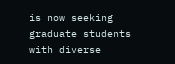is now seeking graduate students with diverse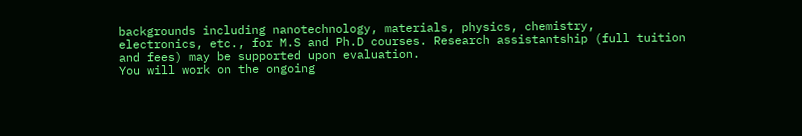backgrounds including nanotechnology, materials, physics, chemistry,
electronics, etc., for M.S and Ph.D courses. Research assistantship (full tuition and fees) may be supported upon evaluation.
You will work on the ongoing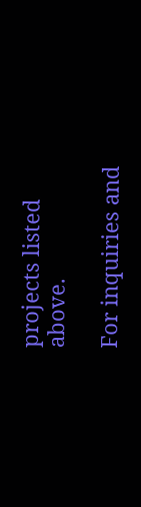projects listed above.

For inquiries and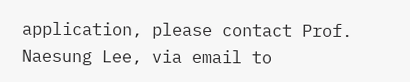application, please contact Prof. Naesung Lee, via email to